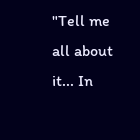"Tell me all about it... In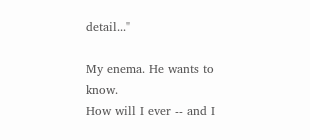detail..."

My enema. He wants to know.
How will I ever -- and I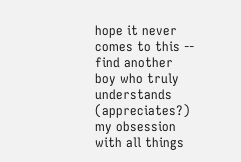hope it never comes to this -- find another boy who truly understands (appreciates?) my obsession with all things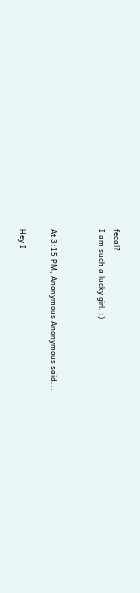fecal?
I am such a lucky girl. :)


At 3:15 PM, Anonymous Anonymous said...

Hey I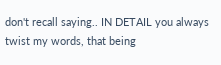don't recall saying.. IN DETAIL you always twist my words, that being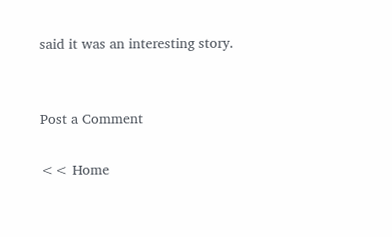said it was an interesting story.


Post a Comment

<< Home